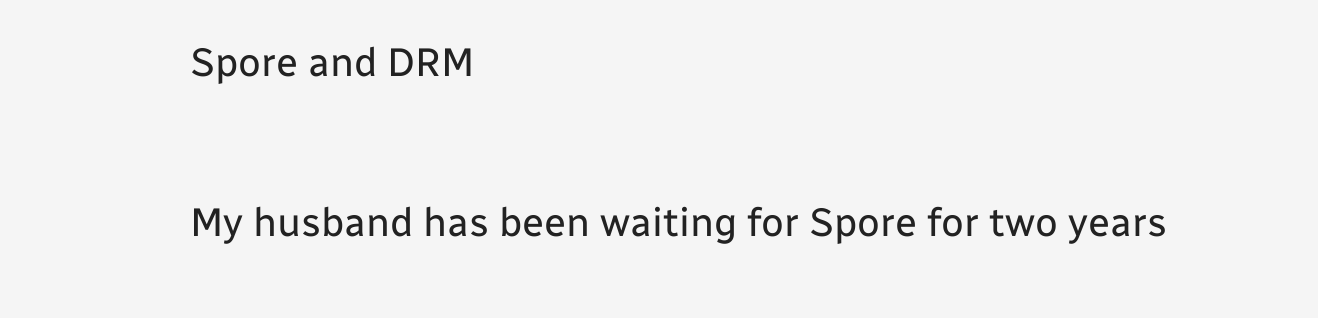Spore and DRM

My husband has been waiting for Spore for two years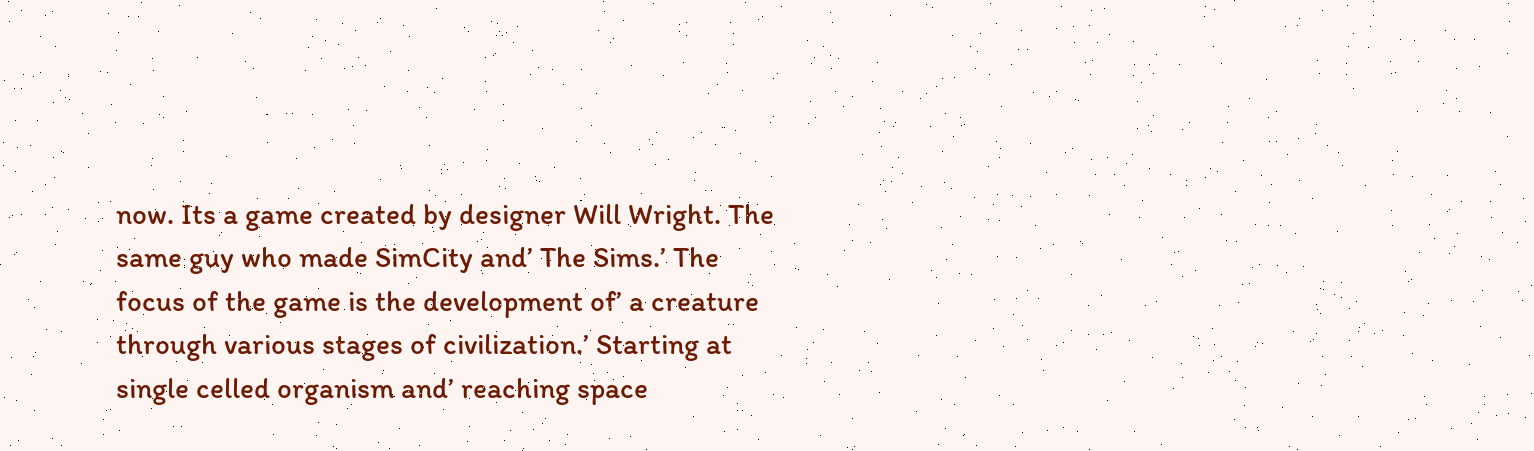now. Its a game created by designer Will Wright. The same guy who made SimCity and’ The Sims.’ The focus of the game is the development of’ a creature through various stages of civilization.’ Starting at single celled organism and’ reaching space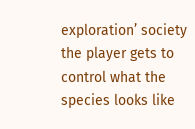exploration’ society the player gets to control what the species looks like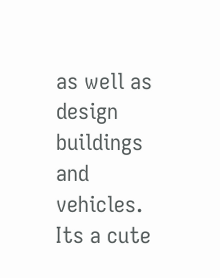as well as design buildings and vehicles. Its a cute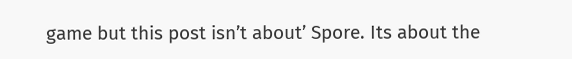game but this post isn’t about’ Spore. Its about the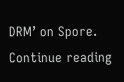DRM’ on Spore. Continue reading